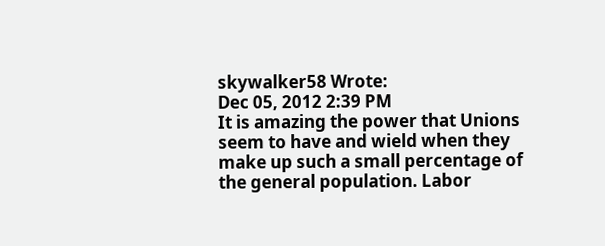skywalker58 Wrote:
Dec 05, 2012 2:39 PM
It is amazing the power that Unions seem to have and wield when they make up such a small percentage of the general population. Labor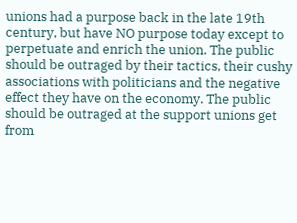unions had a purpose back in the late 19th century, but have NO purpose today except to perpetuate and enrich the union. The public should be outraged by their tactics, their cushy associations with politicians and the negative effect they have on the economy. The public should be outraged at the support unions get from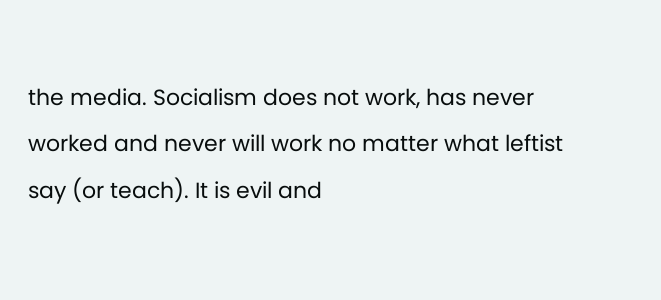the media. Socialism does not work, has never worked and never will work no matter what leftist say (or teach). It is evil and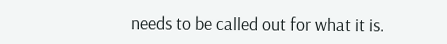needs to be called out for what it is.